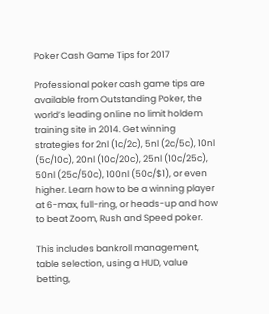Poker Cash Game Tips for 2017

Professional poker cash game tips are available from Outstanding Poker, the world’s leading online no limit holdem training site in 2014. Get winning strategies for 2nl (1c/2c), 5nl (2c/5c), 10nl (5c/10c), 20nl (10c/20c), 25nl (10c/25c), 50nl (25c/50c), 100nl (50c/$1), or even higher. Learn how to be a winning player at 6-max, full-ring, or heads-up and how to beat Zoom, Rush and Speed poker.

This includes bankroll management, table selection, using a HUD, value betting,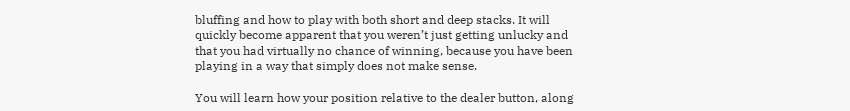bluffing and how to play with both short and deep stacks. It will quickly become apparent that you weren’t just getting unlucky and that you had virtually no chance of winning, because you have been playing in a way that simply does not make sense.

You will learn how your position relative to the dealer button, along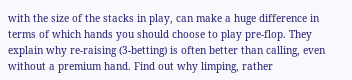with the size of the stacks in play, can make a huge difference in terms of which hands you should choose to play pre-flop. They explain why re-raising (3-betting) is often better than calling, even without a premium hand. Find out why limping, rather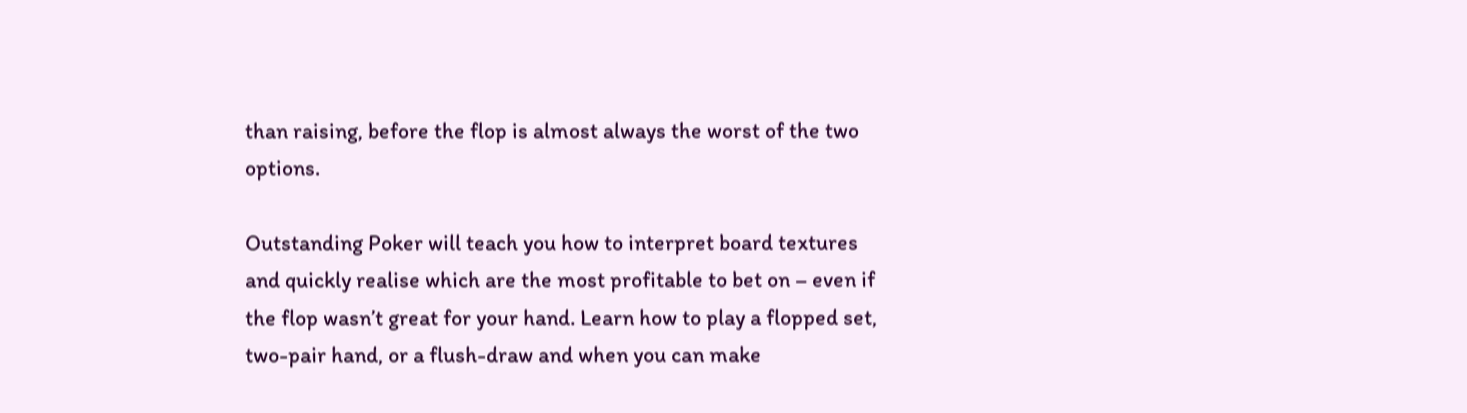than raising, before the flop is almost always the worst of the two options.

Outstanding Poker will teach you how to interpret board textures and quickly realise which are the most profitable to bet on – even if the flop wasn’t great for your hand. Learn how to play a flopped set, two-pair hand, or a flush-draw and when you can make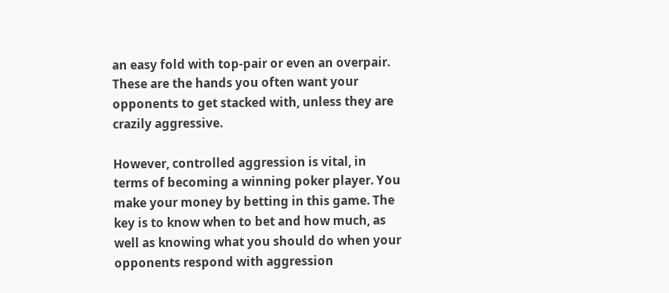an easy fold with top-pair or even an overpair. These are the hands you often want your opponents to get stacked with, unless they are crazily aggressive.

However, controlled aggression is vital, in terms of becoming a winning poker player. You make your money by betting in this game. The key is to know when to bet and how much, as well as knowing what you should do when your opponents respond with aggression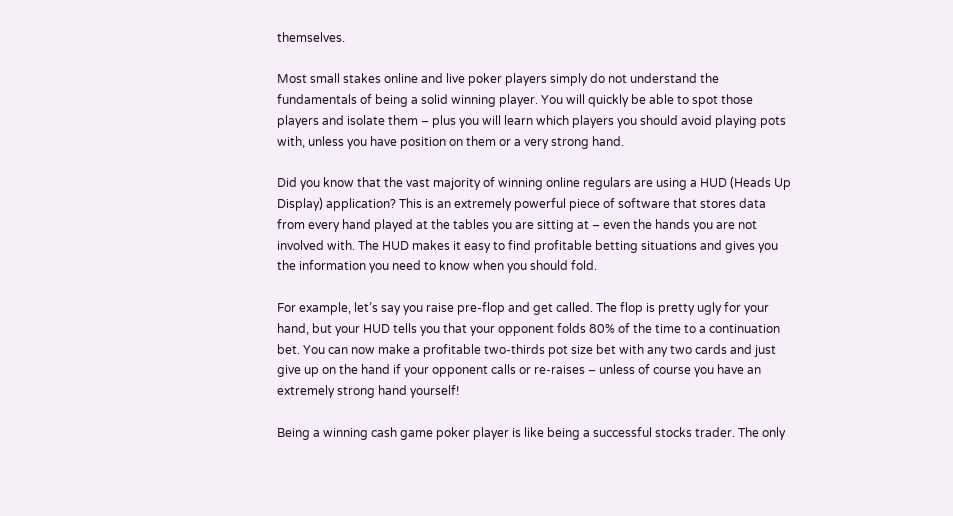themselves.

Most small stakes online and live poker players simply do not understand the fundamentals of being a solid winning player. You will quickly be able to spot those players and isolate them – plus you will learn which players you should avoid playing pots with, unless you have position on them or a very strong hand.

Did you know that the vast majority of winning online regulars are using a HUD (Heads Up Display) application? This is an extremely powerful piece of software that stores data from every hand played at the tables you are sitting at – even the hands you are not involved with. The HUD makes it easy to find profitable betting situations and gives you the information you need to know when you should fold.

For example, let’s say you raise pre-flop and get called. The flop is pretty ugly for your hand, but your HUD tells you that your opponent folds 80% of the time to a continuation bet. You can now make a profitable two-thirds pot size bet with any two cards and just give up on the hand if your opponent calls or re-raises – unless of course you have an extremely strong hand yourself!

Being a winning cash game poker player is like being a successful stocks trader. The only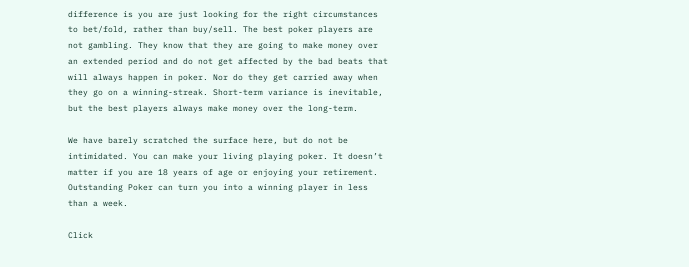difference is you are just looking for the right circumstances to bet/fold, rather than buy/sell. The best poker players are not gambling. They know that they are going to make money over an extended period and do not get affected by the bad beats that will always happen in poker. Nor do they get carried away when they go on a winning-streak. Short-term variance is inevitable, but the best players always make money over the long-term.

We have barely scratched the surface here, but do not be intimidated. You can make your living playing poker. It doesn’t matter if you are 18 years of age or enjoying your retirement. Outstanding Poker can turn you into a winning player in less than a week.

Click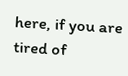here, if you are tired of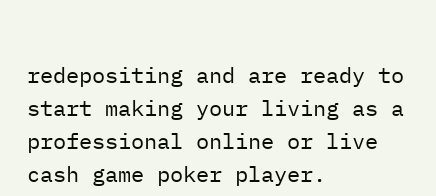redepositing and are ready to start making your living as a professional online or live cash game poker player.